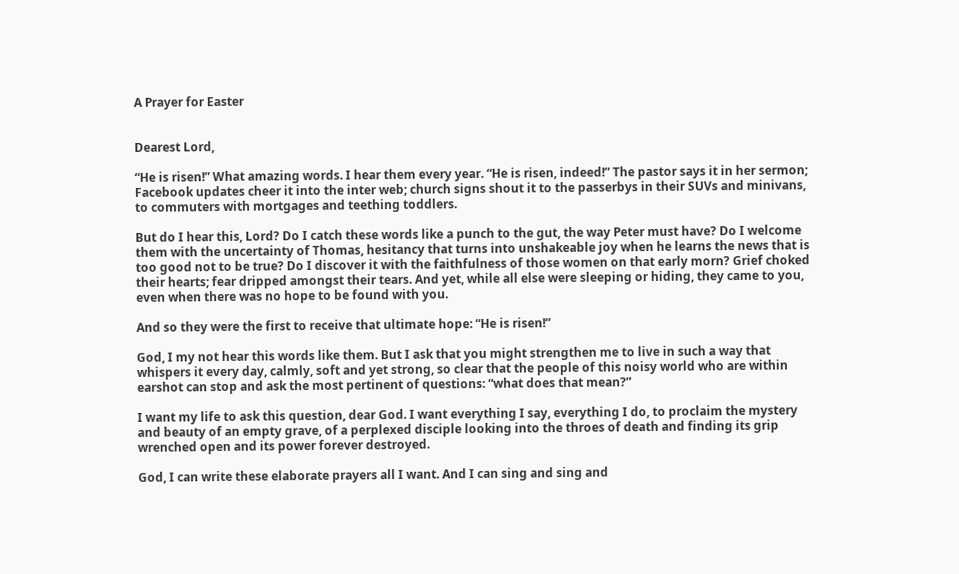A Prayer for Easter


Dearest Lord,

“He is risen!” What amazing words. I hear them every year. “He is risen, indeed!” The pastor says it in her sermon; Facebook updates cheer it into the inter web; church signs shout it to the passerbys in their SUVs and minivans, to commuters with mortgages and teething toddlers.

But do I hear this, Lord? Do I catch these words like a punch to the gut, the way Peter must have? Do I welcome them with the uncertainty of Thomas, hesitancy that turns into unshakeable joy when he learns the news that is too good not to be true? Do I discover it with the faithfulness of those women on that early morn? Grief choked their hearts; fear dripped amongst their tears. And yet, while all else were sleeping or hiding, they came to you, even when there was no hope to be found with you.

And so they were the first to receive that ultimate hope: “He is risen!”

God, I my not hear this words like them. But I ask that you might strengthen me to live in such a way that whispers it every day, calmly, soft and yet strong, so clear that the people of this noisy world who are within earshot can stop and ask the most pertinent of questions: “what does that mean?”

I want my life to ask this question, dear God. I want everything I say, everything I do, to proclaim the mystery and beauty of an empty grave, of a perplexed disciple looking into the throes of death and finding its grip wrenched open and its power forever destroyed.

God, I can write these elaborate prayers all I want. And I can sing and sing and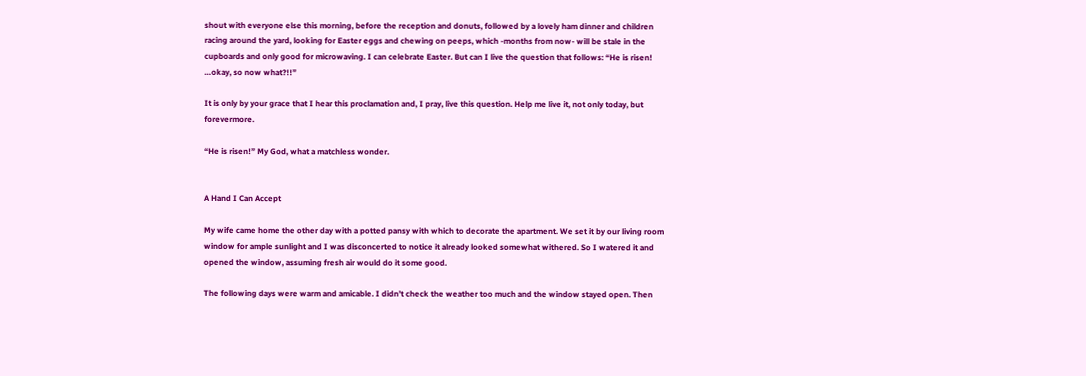shout with everyone else this morning, before the reception and donuts, followed by a lovely ham dinner and children racing around the yard, looking for Easter eggs and chewing on peeps, which -months from now- will be stale in the cupboards and only good for microwaving. I can celebrate Easter. But can I live the question that follows: “He is risen! …okay, so now what?!!”

It is only by your grace that I hear this proclamation and, I pray, live this question. Help me live it, not only today, but forevermore.

“He is risen!” My God, what a matchless wonder.


A Hand I Can Accept

My wife came home the other day with a potted pansy with which to decorate the apartment. We set it by our living room window for ample sunlight and I was disconcerted to notice it already looked somewhat withered. So I watered it and opened the window, assuming fresh air would do it some good.

The following days were warm and amicable. I didn’t check the weather too much and the window stayed open. Then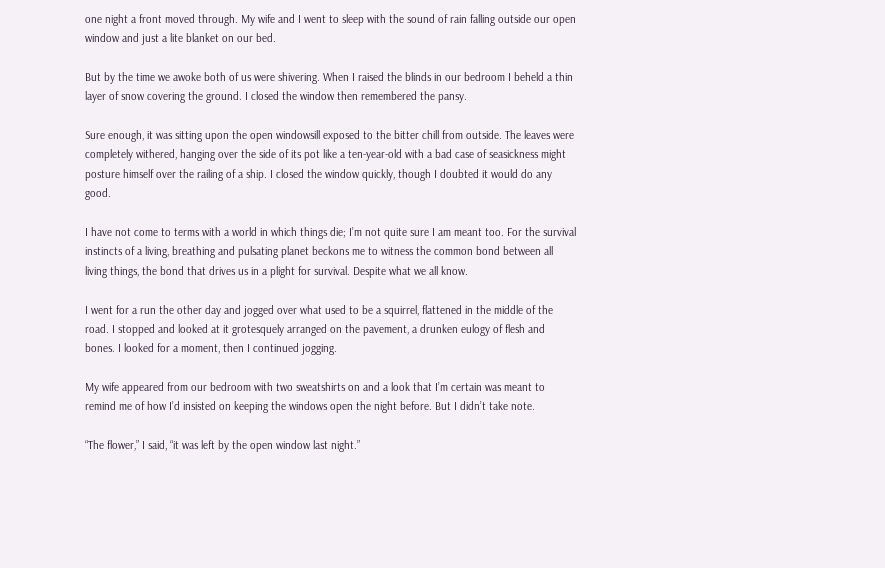one night a front moved through. My wife and I went to sleep with the sound of rain falling outside our open window and just a lite blanket on our bed.

But by the time we awoke both of us were shivering. When I raised the blinds in our bedroom I beheld a thin layer of snow covering the ground. I closed the window then remembered the pansy.

Sure enough, it was sitting upon the open windowsill exposed to the bitter chill from outside. The leaves were completely withered, hanging over the side of its pot like a ten-year-old with a bad case of seasickness might posture himself over the railing of a ship. I closed the window quickly, though I doubted it would do any good.

I have not come to terms with a world in which things die; I’m not quite sure I am meant too. For the survival instincts of a living, breathing and pulsating planet beckons me to witness the common bond between all living things, the bond that drives us in a plight for survival. Despite what we all know.

I went for a run the other day and jogged over what used to be a squirrel, flattened in the middle of the road. I stopped and looked at it grotesquely arranged on the pavement, a drunken eulogy of flesh and bones. I looked for a moment, then I continued jogging.

My wife appeared from our bedroom with two sweatshirts on and a look that I’m certain was meant to remind me of how I’d insisted on keeping the windows open the night before. But I didn’t take note.

“The flower,” I said, “it was left by the open window last night.”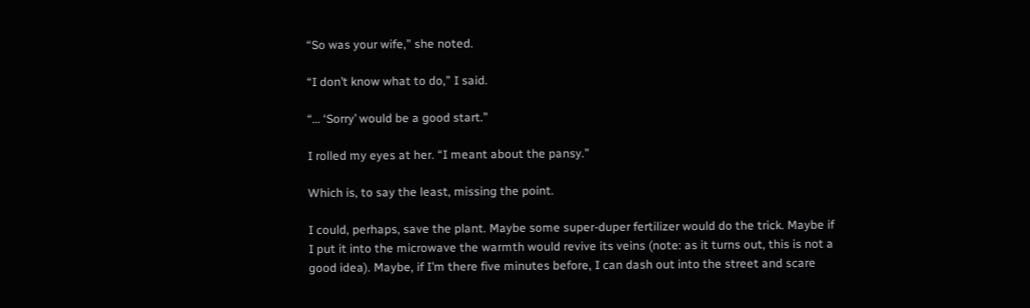“So was your wife,” she noted.

“I don’t know what to do,” I said.

“… ‘Sorry’ would be a good start.”

I rolled my eyes at her. “I meant about the pansy.”

Which is, to say the least, missing the point.

I could, perhaps, save the plant. Maybe some super-duper fertilizer would do the trick. Maybe if I put it into the microwave the warmth would revive its veins (note: as it turns out, this is not a good idea). Maybe, if I’m there five minutes before, I can dash out into the street and scare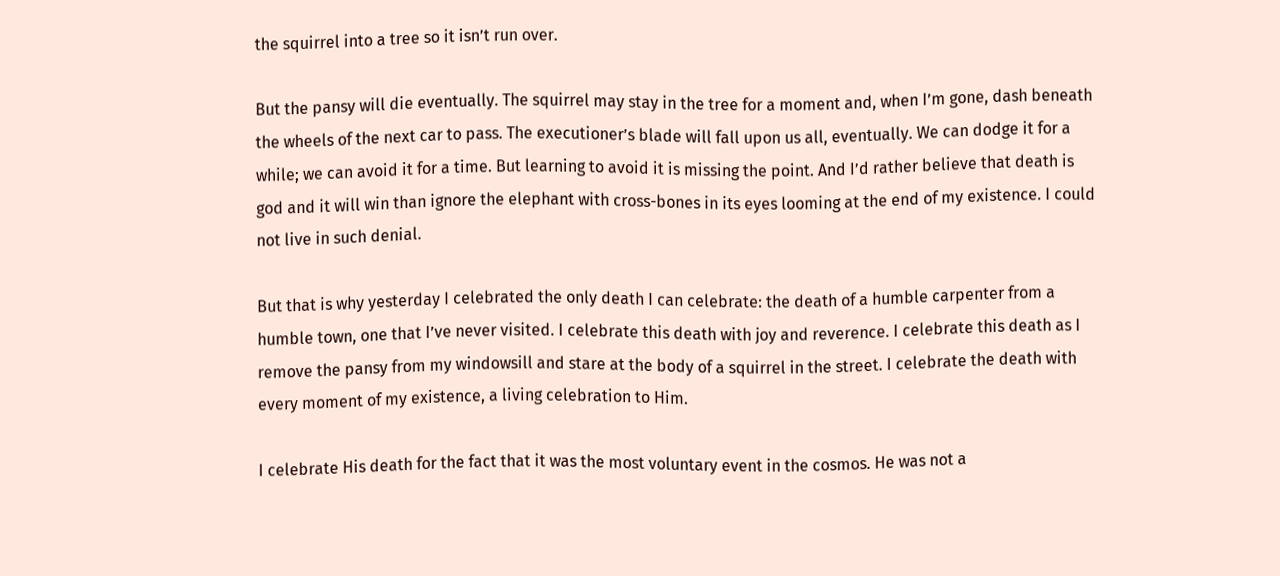the squirrel into a tree so it isn’t run over.

But the pansy will die eventually. The squirrel may stay in the tree for a moment and, when I’m gone, dash beneath the wheels of the next car to pass. The executioner’s blade will fall upon us all, eventually. We can dodge it for a while; we can avoid it for a time. But learning to avoid it is missing the point. And I’d rather believe that death is god and it will win than ignore the elephant with cross-bones in its eyes looming at the end of my existence. I could not live in such denial.

But that is why yesterday I celebrated the only death I can celebrate: the death of a humble carpenter from a humble town, one that I’ve never visited. I celebrate this death with joy and reverence. I celebrate this death as I remove the pansy from my windowsill and stare at the body of a squirrel in the street. I celebrate the death with every moment of my existence, a living celebration to Him.

I celebrate His death for the fact that it was the most voluntary event in the cosmos. He was not a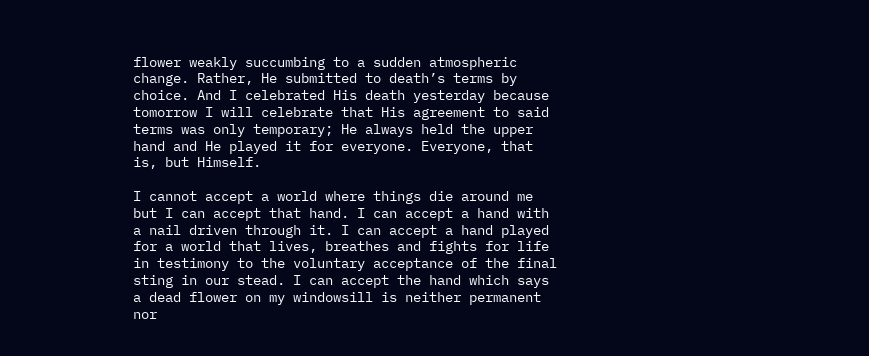flower weakly succumbing to a sudden atmospheric change. Rather, He submitted to death’s terms by choice. And I celebrated His death yesterday because tomorrow I will celebrate that His agreement to said terms was only temporary; He always held the upper hand and He played it for everyone. Everyone, that is, but Himself.

I cannot accept a world where things die around me but I can accept that hand. I can accept a hand with a nail driven through it. I can accept a hand played for a world that lives, breathes and fights for life in testimony to the voluntary acceptance of the final sting in our stead. I can accept the hand which says a dead flower on my windowsill is neither permanent nor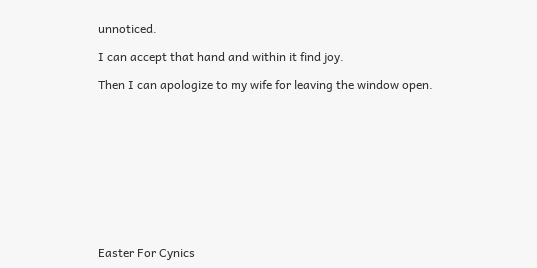unnoticed.

I can accept that hand and within it find joy.

Then I can apologize to my wife for leaving the window open.











Easter For Cynics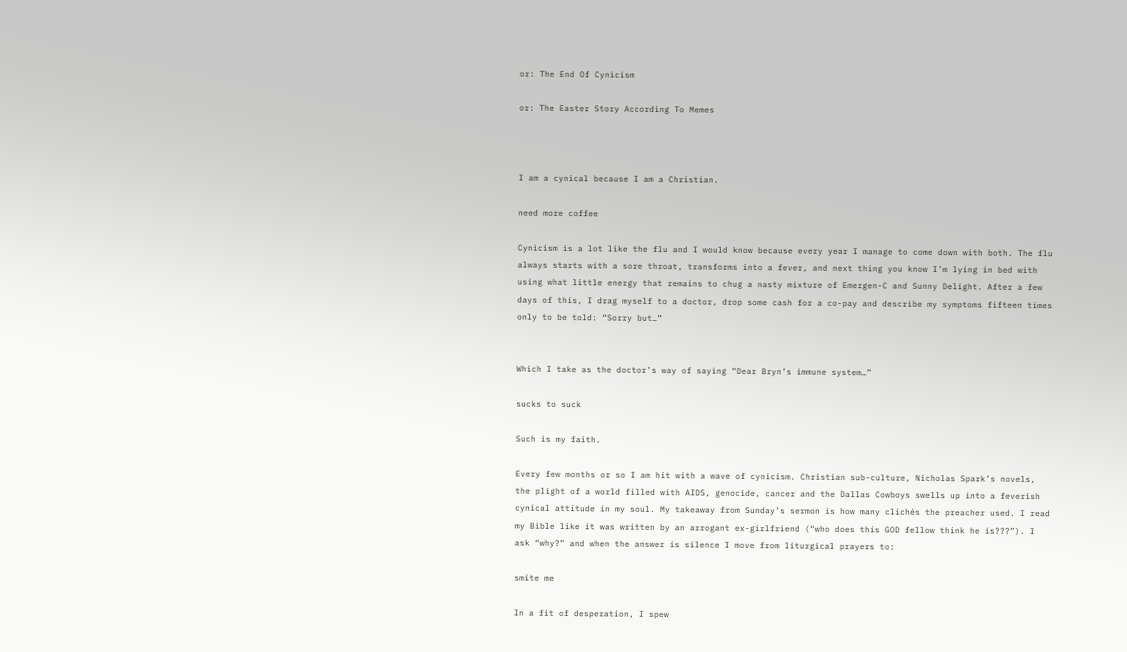or: The End Of Cynicism

or: The Easter Story According To Memes



I am a cynical because I am a Christian.

need more coffee

Cynicism is a lot like the flu and I would know because every year I manage to come down with both. The flu always starts with a sore throat, transforms into a fever, and next thing you know I’m lying in bed with using what little energy that remains to chug a nasty mixture of Emergen-C and Sunny Delight. After a few days of this, I drag myself to a doctor, drop some cash for a co-pay and describe my symptoms fifteen times only to be told: “Sorry but…”


Which I take as the doctor’s way of saying “Dear Bryn’s immune system…”

sucks to suck

Such is my faith.

Every few months or so I am hit with a wave of cynicism. Christian sub-culture, Nicholas Spark’s novels, the plight of a world filled with AIDS, genocide, cancer and the Dallas Cowboys swells up into a feverish cynical attitude in my soul. My takeaway from Sunday’s sermon is how many clichés the preacher used. I read my Bible like it was written by an arrogant ex-girlfriend (“who does this GOD fellow think he is???”). I ask “why?” and when the answer is silence I move from liturgical prayers to:

smite me

In a fit of desperation, I spew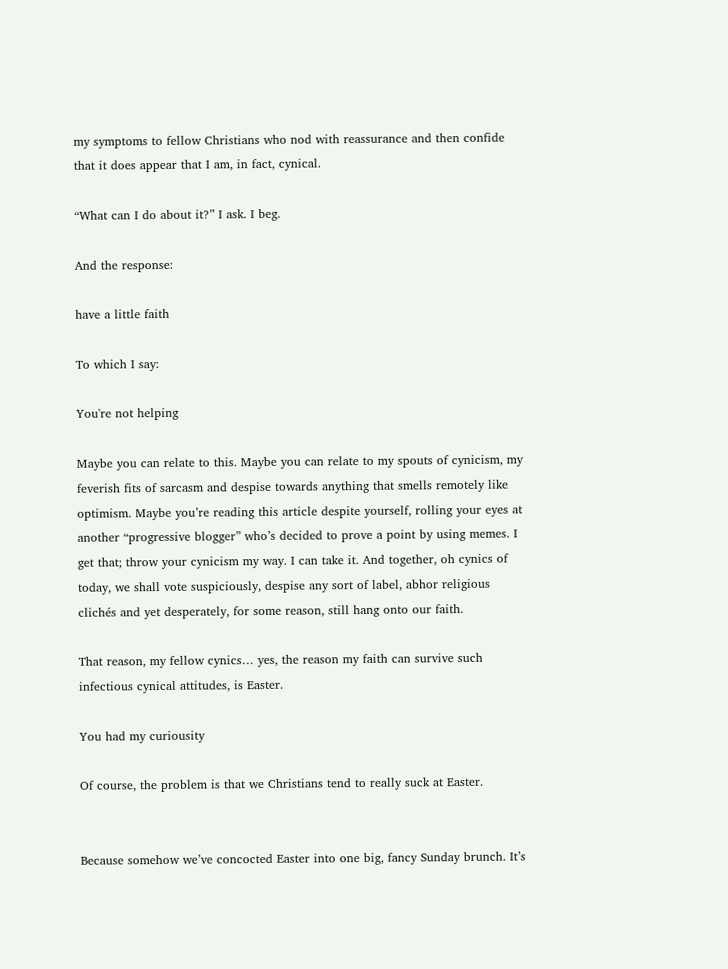my symptoms to fellow Christians who nod with reassurance and then confide that it does appear that I am, in fact, cynical.

“What can I do about it?” I ask. I beg.

And the response:

have a little faith

To which I say:

You're not helping

Maybe you can relate to this. Maybe you can relate to my spouts of cynicism, my feverish fits of sarcasm and despise towards anything that smells remotely like optimism. Maybe you’re reading this article despite yourself, rolling your eyes at another “progressive blogger” who’s decided to prove a point by using memes. I get that; throw your cynicism my way. I can take it. And together, oh cynics of today, we shall vote suspiciously, despise any sort of label, abhor religious clichés and yet desperately, for some reason, still hang onto our faith.

That reason, my fellow cynics… yes, the reason my faith can survive such infectious cynical attitudes, is Easter.

You had my curiousity

Of course, the problem is that we Christians tend to really suck at Easter.


Because somehow we’ve concocted Easter into one big, fancy Sunday brunch. It’s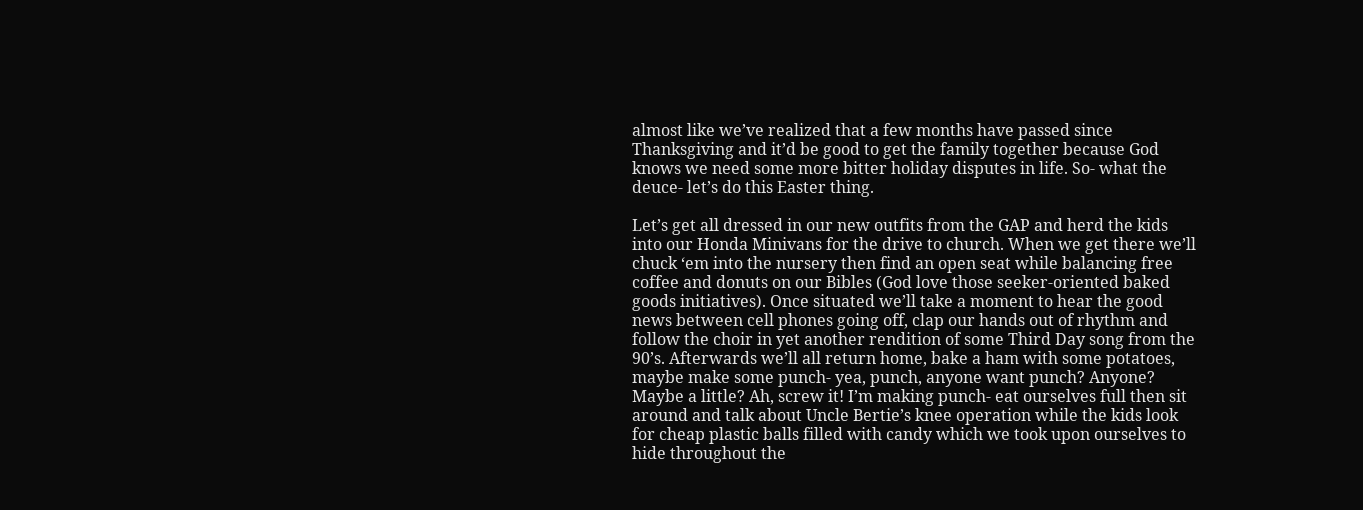almost like we’ve realized that a few months have passed since Thanksgiving and it’d be good to get the family together because God knows we need some more bitter holiday disputes in life. So- what the deuce- let’s do this Easter thing.

Let’s get all dressed in our new outfits from the GAP and herd the kids into our Honda Minivans for the drive to church. When we get there we’ll chuck ‘em into the nursery then find an open seat while balancing free coffee and donuts on our Bibles (God love those seeker-oriented baked goods initiatives). Once situated we’ll take a moment to hear the good news between cell phones going off, clap our hands out of rhythm and follow the choir in yet another rendition of some Third Day song from the 90’s. Afterwards we’ll all return home, bake a ham with some potatoes, maybe make some punch- yea, punch, anyone want punch? Anyone? Maybe a little? Ah, screw it! I’m making punch- eat ourselves full then sit around and talk about Uncle Bertie’s knee operation while the kids look for cheap plastic balls filled with candy which we took upon ourselves to hide throughout the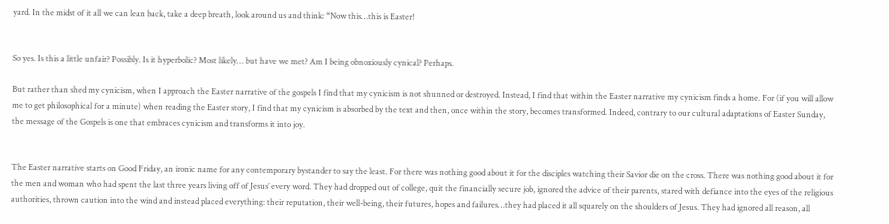yard. In the midst of it all we can lean back, take a deep breath, look around us and think: “Now this…this is Easter!


So yes. Is this a little unfair? Possibly. Is it hyperbolic? Most likely… but have we met? Am I being obnoxiously cynical? Perhaps.

But rather than shed my cynicism, when I approach the Easter narrative of the gospels I find that my cynicism is not shunned or destroyed. Instead, I find that within the Easter narrative my cynicism finds a home. For (if you will allow me to get philosophical for a minute) when reading the Easter story, I find that my cynicism is absorbed by the text and then, once within the story, becomes transformed. Indeed, contrary to our cultural adaptations of Easter Sunday, the message of the Gospels is one that embraces cynicism and transforms it into joy.


The Easter narrative starts on Good Friday, an ironic name for any contemporary bystander to say the least. For there was nothing good about it for the disciples watching their Savior die on the cross. There was nothing good about it for the men and woman who had spent the last three years living off of Jesus’ every word. They had dropped out of college, quit the financially secure job, ignored the advice of their parents, stared with defiance into the eyes of the religious authorities, thrown caution into the wind and instead placed everything: their reputation, their well-being, their futures, hopes and failures…they had placed it all squarely on the shoulders of Jesus. They had ignored all reason, all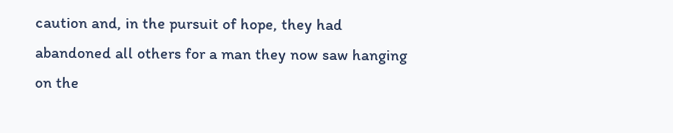caution and, in the pursuit of hope, they had abandoned all others for a man they now saw hanging on the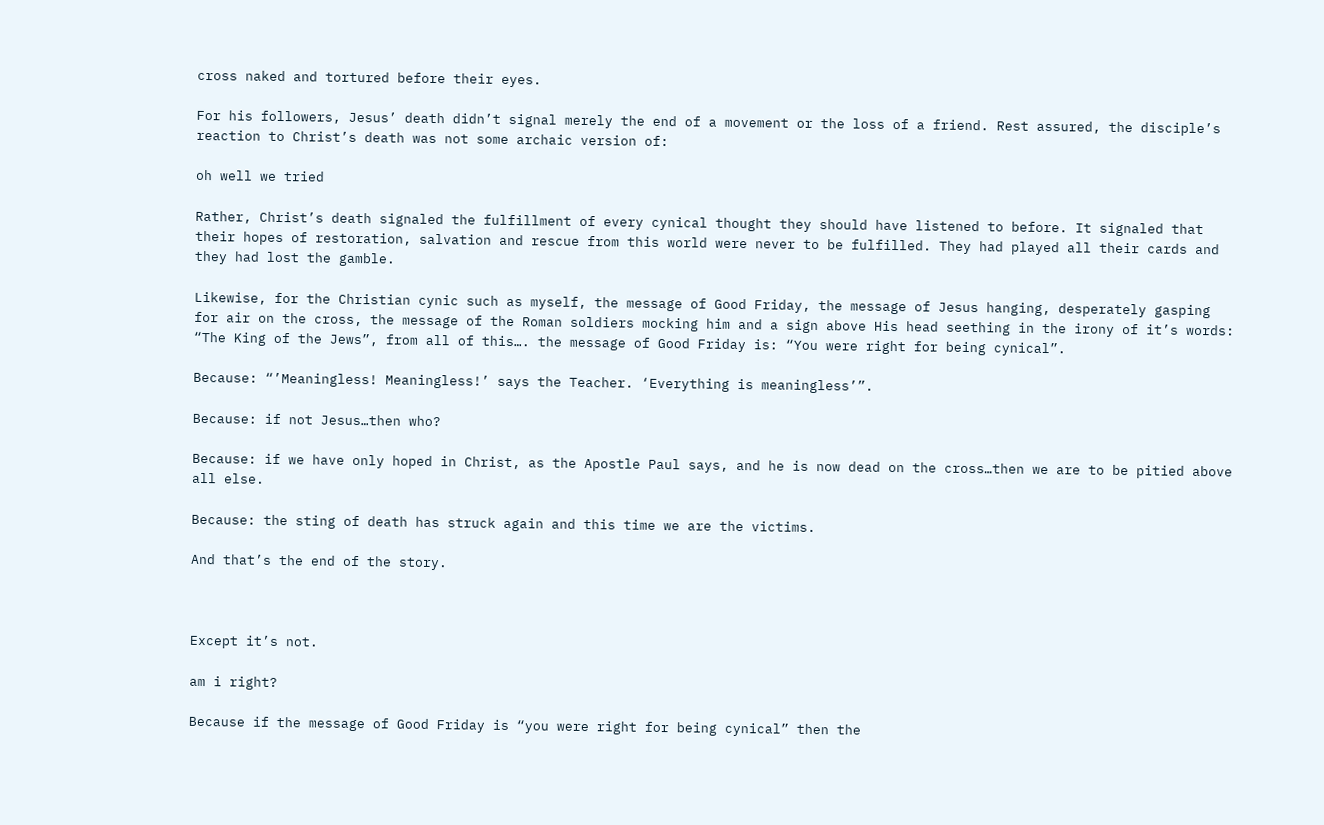cross naked and tortured before their eyes.

For his followers, Jesus’ death didn’t signal merely the end of a movement or the loss of a friend. Rest assured, the disciple’s reaction to Christ’s death was not some archaic version of:

oh well we tried

Rather, Christ’s death signaled the fulfillment of every cynical thought they should have listened to before. It signaled that their hopes of restoration, salvation and rescue from this world were never to be fulfilled. They had played all their cards and they had lost the gamble.

Likewise, for the Christian cynic such as myself, the message of Good Friday, the message of Jesus hanging, desperately gasping for air on the cross, the message of the Roman soldiers mocking him and a sign above His head seething in the irony of it’s words: “The King of the Jews”, from all of this…. the message of Good Friday is: “You were right for being cynical”.

Because: “’Meaningless! Meaningless!’ says the Teacher. ‘Everything is meaningless’”.

Because: if not Jesus…then who?

Because: if we have only hoped in Christ, as the Apostle Paul says, and he is now dead on the cross…then we are to be pitied above all else.

Because: the sting of death has struck again and this time we are the victims.

And that’s the end of the story.



Except it’s not.

am i right?

Because if the message of Good Friday is “you were right for being cynical” then the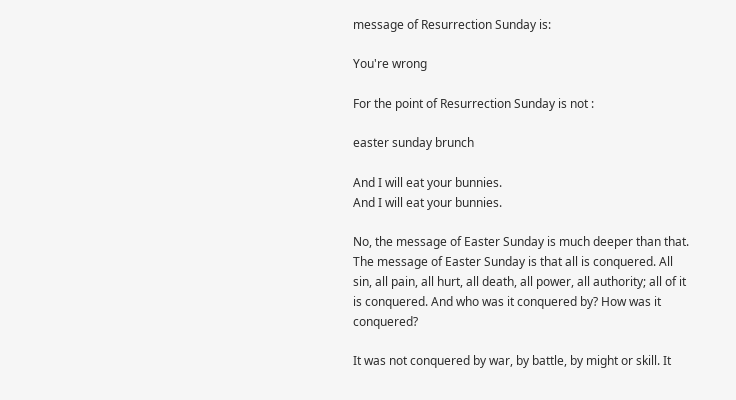message of Resurrection Sunday is:

You're wrong

For the point of Resurrection Sunday is not :

easter sunday brunch

And I will eat your bunnies.
And I will eat your bunnies.

No, the message of Easter Sunday is much deeper than that. The message of Easter Sunday is that all is conquered. All sin, all pain, all hurt, all death, all power, all authority; all of it is conquered. And who was it conquered by? How was it conquered?

It was not conquered by war, by battle, by might or skill. It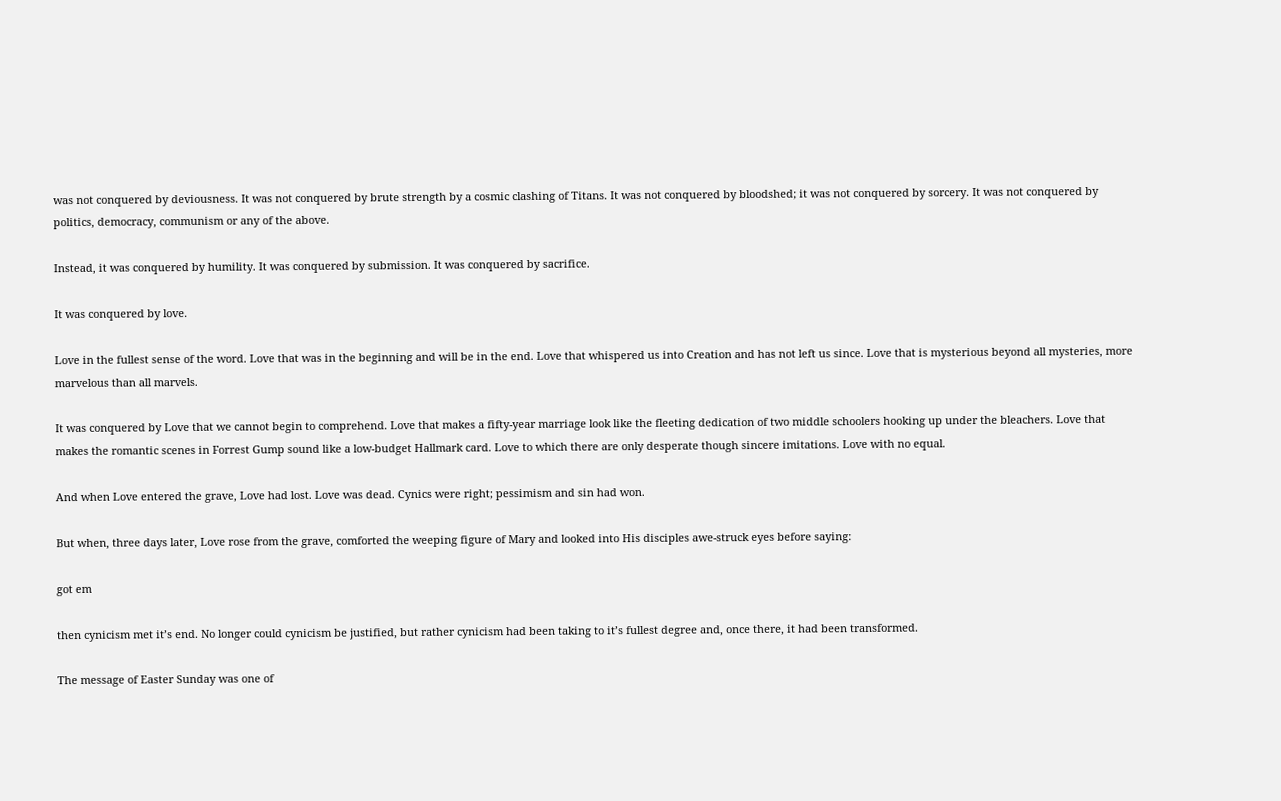was not conquered by deviousness. It was not conquered by brute strength by a cosmic clashing of Titans. It was not conquered by bloodshed; it was not conquered by sorcery. It was not conquered by politics, democracy, communism or any of the above.

Instead, it was conquered by humility. It was conquered by submission. It was conquered by sacrifice.

It was conquered by love.

Love in the fullest sense of the word. Love that was in the beginning and will be in the end. Love that whispered us into Creation and has not left us since. Love that is mysterious beyond all mysteries, more marvelous than all marvels.

It was conquered by Love that we cannot begin to comprehend. Love that makes a fifty-year marriage look like the fleeting dedication of two middle schoolers hooking up under the bleachers. Love that makes the romantic scenes in Forrest Gump sound like a low-budget Hallmark card. Love to which there are only desperate though sincere imitations. Love with no equal.

And when Love entered the grave, Love had lost. Love was dead. Cynics were right; pessimism and sin had won.

But when, three days later, Love rose from the grave, comforted the weeping figure of Mary and looked into His disciples awe-struck eyes before saying:

got em

then cynicism met it’s end. No longer could cynicism be justified, but rather cynicism had been taking to it’s fullest degree and, once there, it had been transformed.

The message of Easter Sunday was one of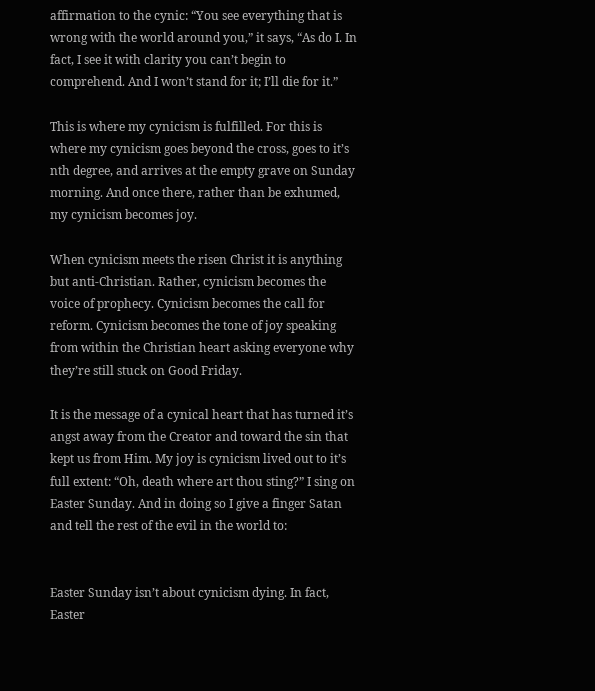affirmation to the cynic: “You see everything that is wrong with the world around you,” it says, “As do I. In fact, I see it with clarity you can’t begin to comprehend. And I won’t stand for it; I’ll die for it.”

This is where my cynicism is fulfilled. For this is where my cynicism goes beyond the cross, goes to it’s nth degree, and arrives at the empty grave on Sunday morning. And once there, rather than be exhumed, my cynicism becomes joy.

When cynicism meets the risen Christ it is anything but anti-Christian. Rather, cynicism becomes the voice of prophecy. Cynicism becomes the call for reform. Cynicism becomes the tone of joy speaking from within the Christian heart asking everyone why they’re still stuck on Good Friday.

It is the message of a cynical heart that has turned it’s angst away from the Creator and toward the sin that kept us from Him. My joy is cynicism lived out to it’s full extent: “Oh, death where art thou sting?” I sing on Easter Sunday. And in doing so I give a finger Satan and tell the rest of the evil in the world to:


Easter Sunday isn’t about cynicism dying. In fact, Easter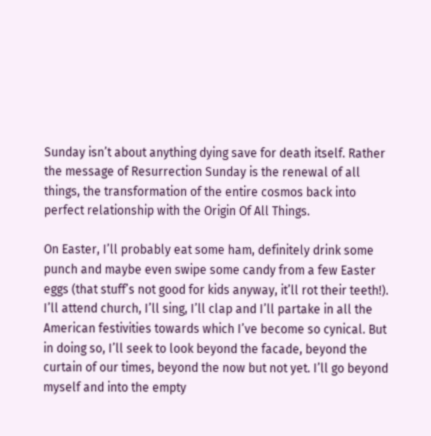Sunday isn’t about anything dying save for death itself. Rather the message of Resurrection Sunday is the renewal of all things, the transformation of the entire cosmos back into perfect relationship with the Origin Of All Things.

On Easter, I’ll probably eat some ham, definitely drink some punch and maybe even swipe some candy from a few Easter eggs (that stuff’s not good for kids anyway, it’ll rot their teeth!). I’ll attend church, I’ll sing, I’ll clap and I’ll partake in all the American festivities towards which I’ve become so cynical. But in doing so, I’ll seek to look beyond the facade, beyond the curtain of our times, beyond the now but not yet. I’ll go beyond myself and into the empty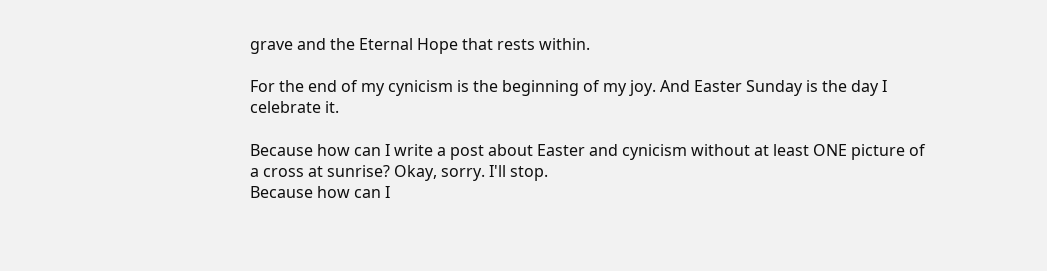grave and the Eternal Hope that rests within.

For the end of my cynicism is the beginning of my joy. And Easter Sunday is the day I celebrate it.

Because how can I write a post about Easter and cynicism without at least ONE picture of a cross at sunrise? Okay, sorry. I'll stop.
Because how can I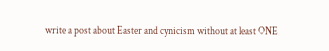write a post about Easter and cynicism without at least ONE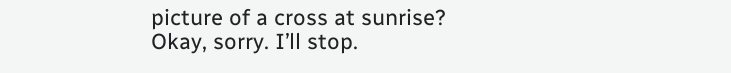picture of a cross at sunrise? Okay, sorry. I’ll stop.